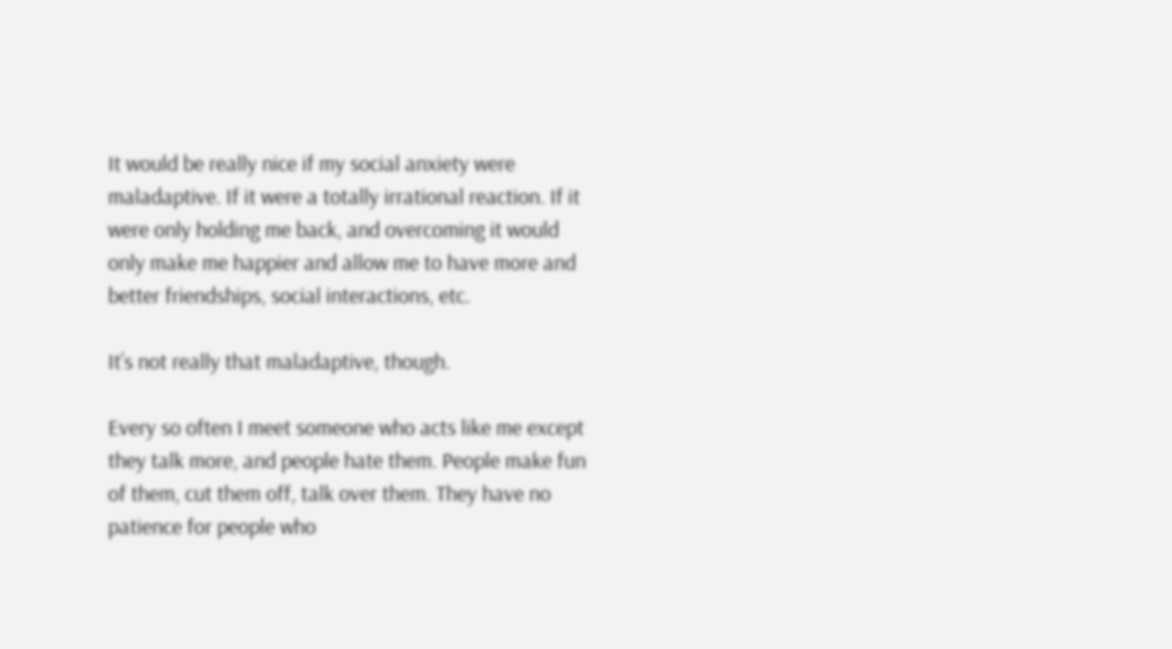It would be really nice if my social anxiety were maladaptive. If it were a totally irrational reaction. If it were only holding me back, and overcoming it would only make me happier and allow me to have more and better friendships, social interactions, etc.

It’s not really that maladaptive, though.

Every so often I meet someone who acts like me except they talk more, and people hate them. People make fun of them, cut them off, talk over them. They have no patience for people who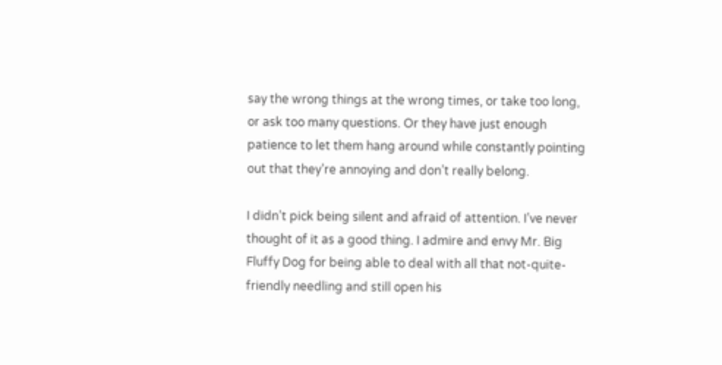say the wrong things at the wrong times, or take too long, or ask too many questions. Or they have just enough patience to let them hang around while constantly pointing out that they’re annoying and don’t really belong.

I didn’t pick being silent and afraid of attention. I’ve never thought of it as a good thing. I admire and envy Mr. Big Fluffy Dog for being able to deal with all that not-quite-friendly needling and still open his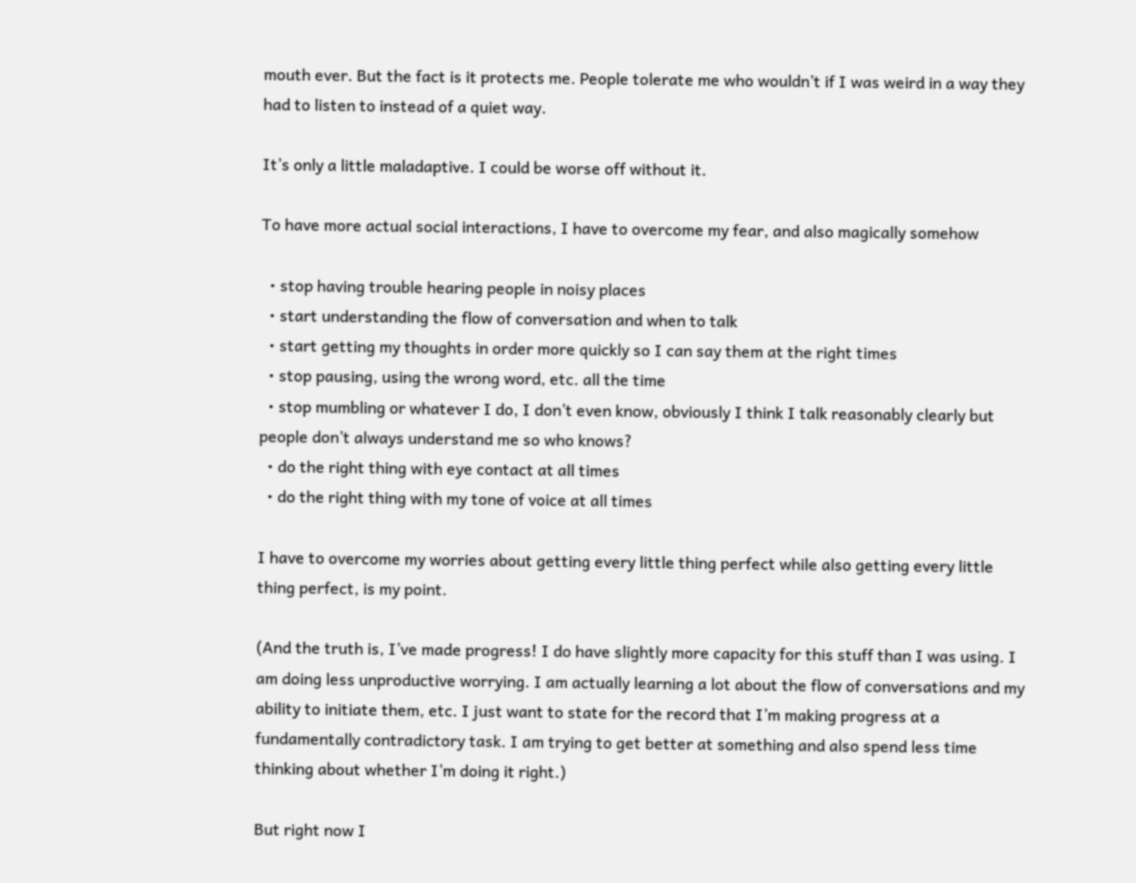mouth ever. But the fact is it protects me. People tolerate me who wouldn’t if I was weird in a way they had to listen to instead of a quiet way.

It’s only a little maladaptive. I could be worse off without it.

To have more actual social interactions, I have to overcome my fear, and also magically somehow

  • stop having trouble hearing people in noisy places
  • start understanding the flow of conversation and when to talk
  • start getting my thoughts in order more quickly so I can say them at the right times
  • stop pausing, using the wrong word, etc. all the time
  • stop mumbling or whatever I do, I don’t even know, obviously I think I talk reasonably clearly but people don’t always understand me so who knows?
  • do the right thing with eye contact at all times
  • do the right thing with my tone of voice at all times

I have to overcome my worries about getting every little thing perfect while also getting every little thing perfect, is my point.

(And the truth is, I’ve made progress! I do have slightly more capacity for this stuff than I was using. I am doing less unproductive worrying. I am actually learning a lot about the flow of conversations and my ability to initiate them, etc. I just want to state for the record that I’m making progress at a fundamentally contradictory task. I am trying to get better at something and also spend less time thinking about whether I’m doing it right.)

But right now I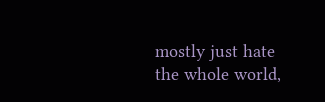mostly just hate the whole world,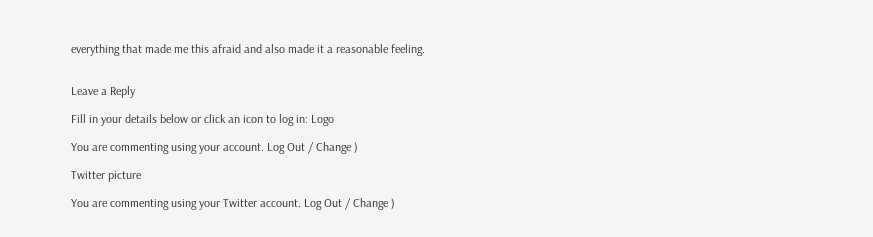everything that made me this afraid and also made it a reasonable feeling.


Leave a Reply

Fill in your details below or click an icon to log in: Logo

You are commenting using your account. Log Out / Change )

Twitter picture

You are commenting using your Twitter account. Log Out / Change )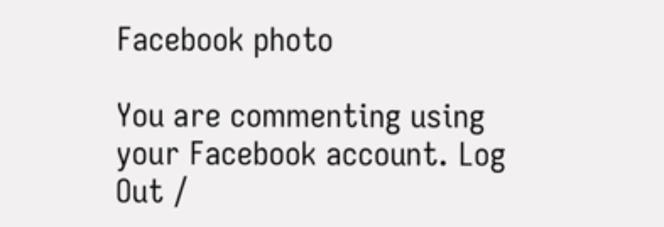Facebook photo

You are commenting using your Facebook account. Log Out /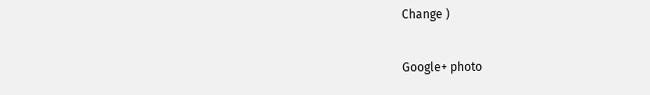Change )

Google+ photo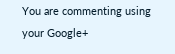You are commenting using your Google+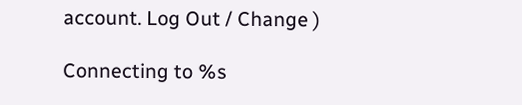account. Log Out / Change )

Connecting to %s